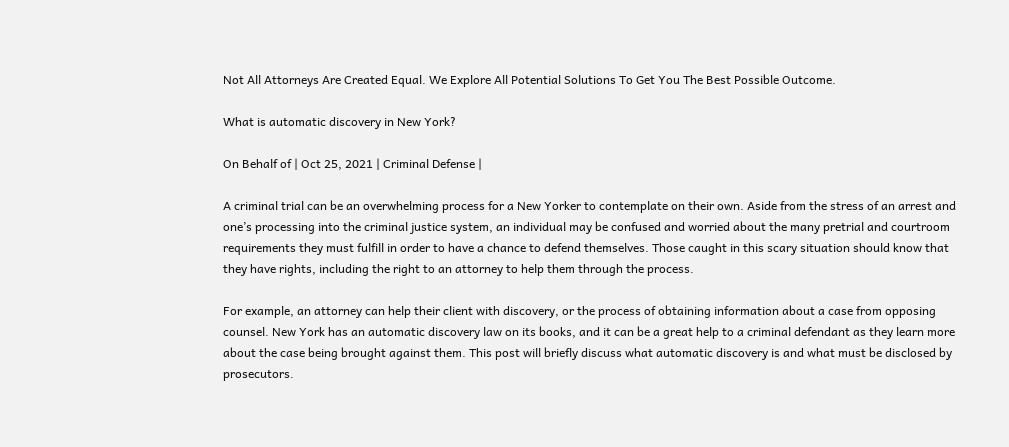Not All Attorneys Are Created Equal. We Explore All Potential Solutions To Get You The Best Possible Outcome.

What is automatic discovery in New York?

On Behalf of | Oct 25, 2021 | Criminal Defense |

A criminal trial can be an overwhelming process for a New Yorker to contemplate on their own. Aside from the stress of an arrest and one’s processing into the criminal justice system, an individual may be confused and worried about the many pretrial and courtroom requirements they must fulfill in order to have a chance to defend themselves. Those caught in this scary situation should know that they have rights, including the right to an attorney to help them through the process.

For example, an attorney can help their client with discovery, or the process of obtaining information about a case from opposing counsel. New York has an automatic discovery law on its books, and it can be a great help to a criminal defendant as they learn more about the case being brought against them. This post will briefly discuss what automatic discovery is and what must be disclosed by prosecutors.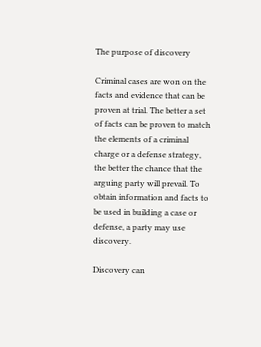The purpose of discovery

Criminal cases are won on the facts and evidence that can be proven at trial. The better a set of facts can be proven to match the elements of a criminal charge or a defense strategy, the better the chance that the arguing party will prevail. To obtain information and facts to be used in building a case or defense, a party may use discovery.

Discovery can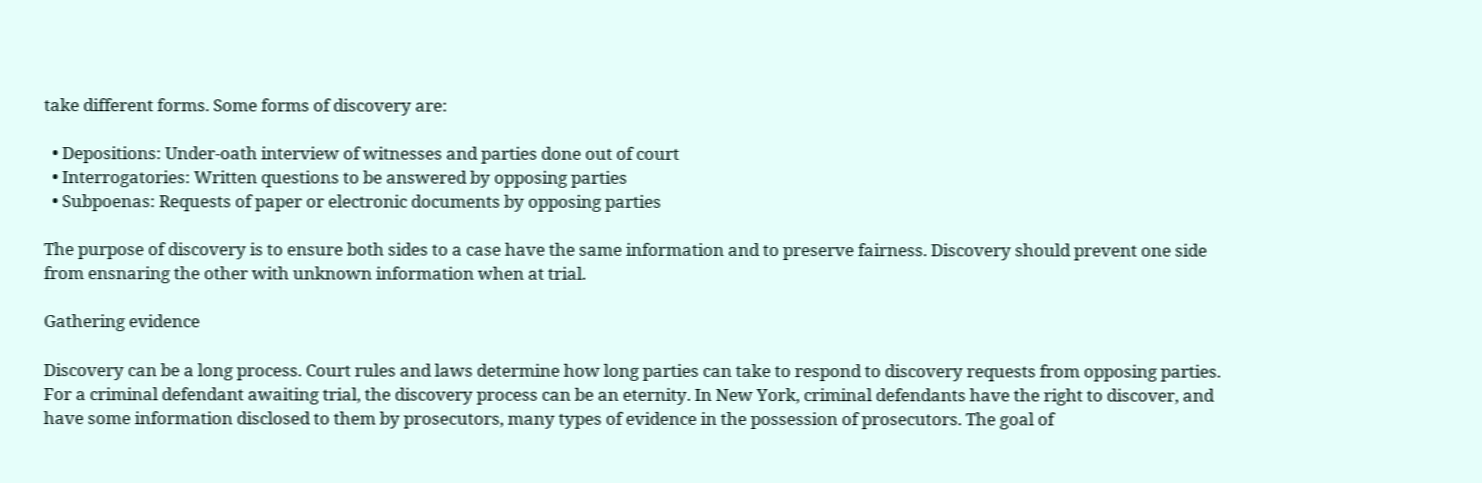take different forms. Some forms of discovery are:

  • Depositions: Under-oath interview of witnesses and parties done out of court
  • Interrogatories: Written questions to be answered by opposing parties
  • Subpoenas: Requests of paper or electronic documents by opposing parties

The purpose of discovery is to ensure both sides to a case have the same information and to preserve fairness. Discovery should prevent one side from ensnaring the other with unknown information when at trial.

Gathering evidence

Discovery can be a long process. Court rules and laws determine how long parties can take to respond to discovery requests from opposing parties. For a criminal defendant awaiting trial, the discovery process can be an eternity. In New York, criminal defendants have the right to discover, and have some information disclosed to them by prosecutors, many types of evidence in the possession of prosecutors. The goal of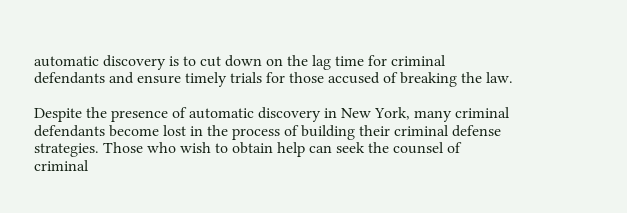automatic discovery is to cut down on the lag time for criminal defendants and ensure timely trials for those accused of breaking the law.

Despite the presence of automatic discovery in New York, many criminal defendants become lost in the process of building their criminal defense strategies. Those who wish to obtain help can seek the counsel of criminal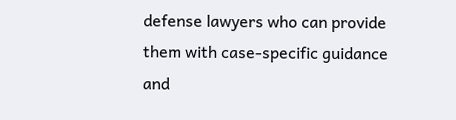defense lawyers who can provide them with case-specific guidance and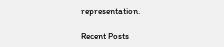representation.

Recent Posts